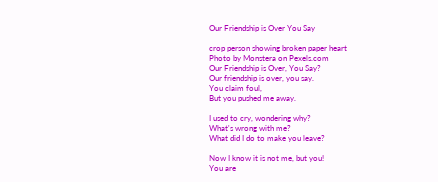Our Friendship is Over You Say

crop person showing broken paper heart
Photo by Monstera on Pexels.com
Our Friendship is Over, You Say?
Our friendship is over, you say.
You claim foul,
But you pushed me away.

I used to cry, wondering why?
What's wrong with me?
What did I do to make you leave?

Now I know it is not me, but you!
You are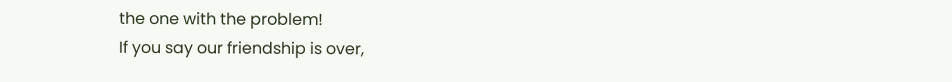the one with the problem!
If you say our friendship is over,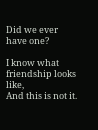Did we ever have one?

I know what friendship looks like,
And this is not it.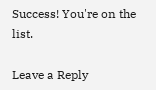Success! You're on the list.

Leave a Reply